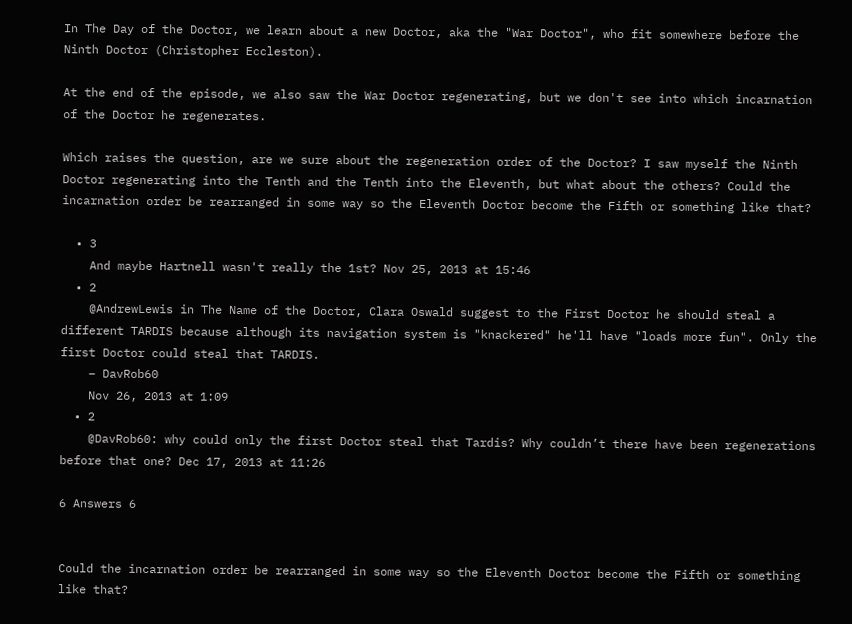In The Day of the Doctor, we learn about a new Doctor, aka the "War Doctor", who fit somewhere before the Ninth Doctor (Christopher Eccleston).

At the end of the episode, we also saw the War Doctor regenerating, but we don't see into which incarnation of the Doctor he regenerates.

Which raises the question, are we sure about the regeneration order of the Doctor? I saw myself the Ninth Doctor regenerating into the Tenth and the Tenth into the Eleventh, but what about the others? Could the incarnation order be rearranged in some way so the Eleventh Doctor become the Fifth or something like that?

  • 3
    And maybe Hartnell wasn't really the 1st? Nov 25, 2013 at 15:46
  • 2
    @AndrewLewis in The Name of the Doctor, Clara Oswald suggest to the First Doctor he should steal a different TARDIS because although its navigation system is "knackered" he'll have "loads more fun". Only the first Doctor could steal that TARDIS.
    – DavRob60
    Nov 26, 2013 at 1:09
  • 2
    @DavRob60: why could only the first Doctor steal that Tardis? Why couldn’t there have been regenerations before that one? Dec 17, 2013 at 11:26

6 Answers 6


Could the incarnation order be rearranged in some way so the Eleventh Doctor become the Fifth or something like that?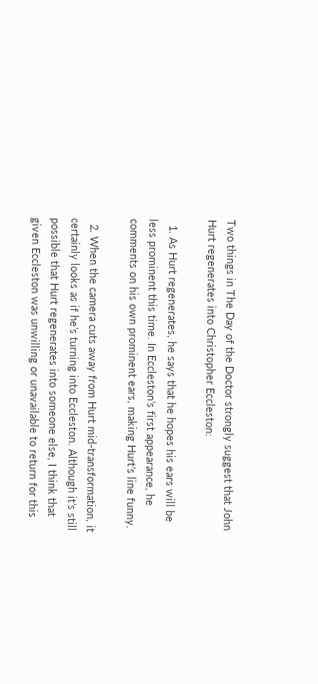Two things in The Day of the Doctor strongly suggest that John Hurt regenerates into Christopher Eccleston:

  1. As Hurt regenerates, he says that he hopes his ears will be less prominent this time. In Eccleston’s first appearance, he comments on his own prominent ears, making Hurt’s line funny.

  2. When the camera cuts away from Hurt mid-transformation, it certainly looks as if he’s turning into Eccleston. Although it’s still possible that Hurt regenerates into someone else, I think that given Eccleston was unwilling or unavailable to return for this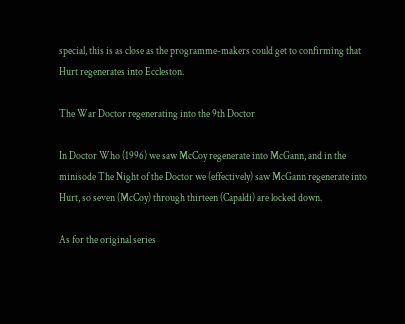special, this is as close as the programme-makers could get to confirming that Hurt regenerates into Eccleston.

The War Doctor regenerating into the 9th Doctor

In Doctor Who (1996) we saw McCoy regenerate into McGann, and in the minisode The Night of the Doctor we (effectively) saw McGann regenerate into Hurt, so seven (McCoy) through thirteen (Capaldi) are locked down.

As for the original series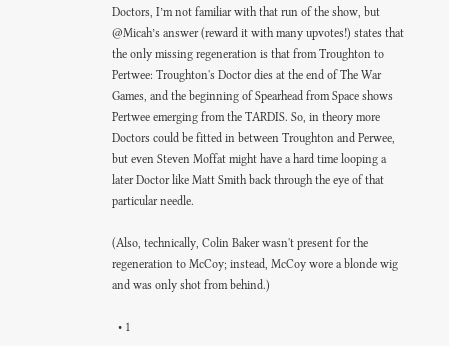Doctors, I’m not familiar with that run of the show, but @Micah’s answer (reward it with many upvotes!) states that the only missing regeneration is that from Troughton to Pertwee: Troughton's Doctor dies at the end of The War Games, and the beginning of Spearhead from Space shows Pertwee emerging from the TARDIS. So, in theory more Doctors could be fitted in between Troughton and Perwee, but even Steven Moffat might have a hard time looping a later Doctor like Matt Smith back through the eye of that particular needle.

(Also, technically, Colin Baker wasn't present for the regeneration to McCoy; instead, McCoy wore a blonde wig and was only shot from behind.)

  • 1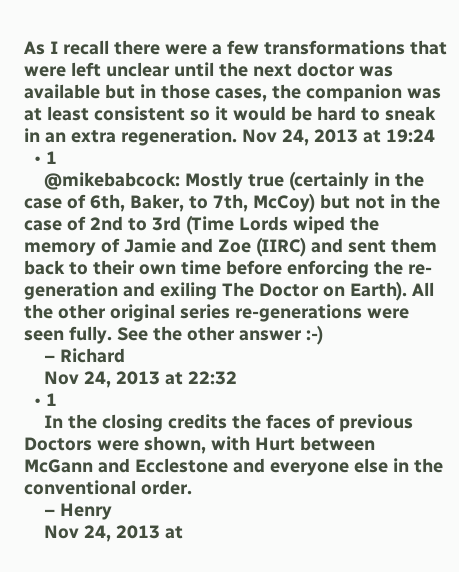As I recall there were a few transformations that were left unclear until the next doctor was available but in those cases, the companion was at least consistent so it would be hard to sneak in an extra regeneration. Nov 24, 2013 at 19:24
  • 1
    @mikebabcock: Mostly true (certainly in the case of 6th, Baker, to 7th, McCoy) but not in the case of 2nd to 3rd (Time Lords wiped the memory of Jamie and Zoe (IIRC) and sent them back to their own time before enforcing the re-generation and exiling The Doctor on Earth). All the other original series re-generations were seen fully. See the other answer :-)
    – Richard
    Nov 24, 2013 at 22:32
  • 1
    In the closing credits the faces of previous Doctors were shown, with Hurt between McGann and Ecclestone and everyone else in the conventional order.
    – Henry
    Nov 24, 2013 at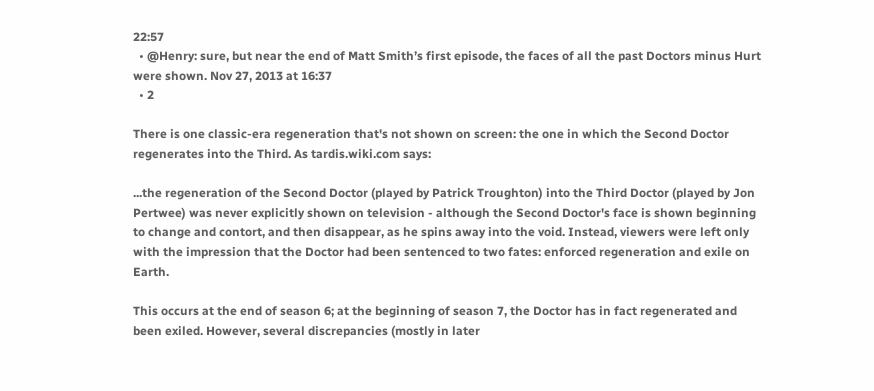22:57
  • @Henry: sure, but near the end of Matt Smith’s first episode, the faces of all the past Doctors minus Hurt were shown. Nov 27, 2013 at 16:37
  • 2

There is one classic-era regeneration that's not shown on screen: the one in which the Second Doctor regenerates into the Third. As tardis.wiki.com says:

...the regeneration of the Second Doctor (played by Patrick Troughton) into the Third Doctor (played by Jon Pertwee) was never explicitly shown on television - although the Second Doctor's face is shown beginning to change and contort, and then disappear, as he spins away into the void. Instead, viewers were left only with the impression that the Doctor had been sentenced to two fates: enforced regeneration and exile on Earth.

This occurs at the end of season 6; at the beginning of season 7, the Doctor has in fact regenerated and been exiled. However, several discrepancies (mostly in later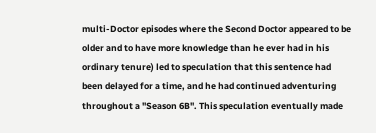multi-Doctor episodes where the Second Doctor appeared to be older and to have more knowledge than he ever had in his ordinary tenure) led to speculation that this sentence had been delayed for a time, and he had continued adventuring throughout a "Season 6B". This speculation eventually made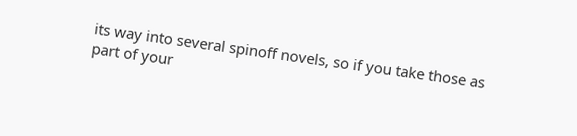its way into several spinoff novels, so if you take those as part of your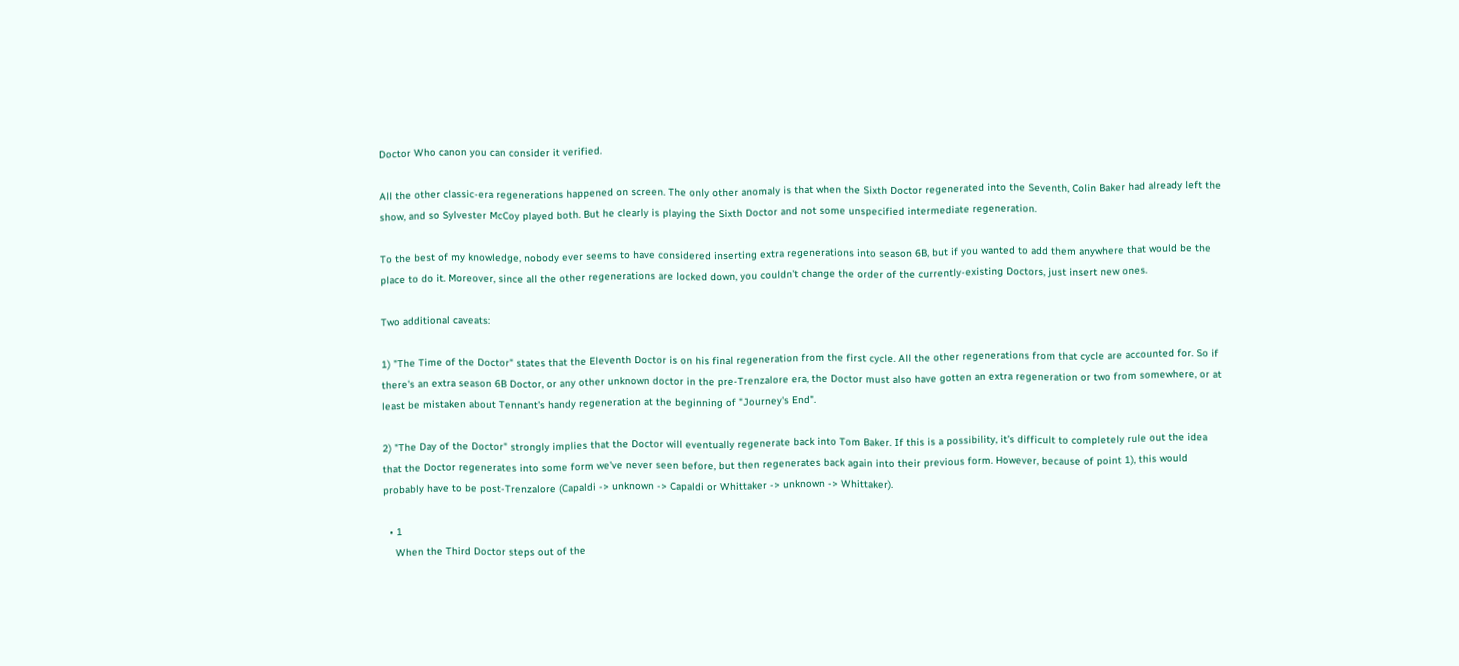Doctor Who canon you can consider it verified.

All the other classic-era regenerations happened on screen. The only other anomaly is that when the Sixth Doctor regenerated into the Seventh, Colin Baker had already left the show, and so Sylvester McCoy played both. But he clearly is playing the Sixth Doctor and not some unspecified intermediate regeneration.

To the best of my knowledge, nobody ever seems to have considered inserting extra regenerations into season 6B, but if you wanted to add them anywhere that would be the place to do it. Moreover, since all the other regenerations are locked down, you couldn't change the order of the currently-existing Doctors, just insert new ones.

Two additional caveats:

1) "The Time of the Doctor" states that the Eleventh Doctor is on his final regeneration from the first cycle. All the other regenerations from that cycle are accounted for. So if there's an extra season 6B Doctor, or any other unknown doctor in the pre-Trenzalore era, the Doctor must also have gotten an extra regeneration or two from somewhere, or at least be mistaken about Tennant's handy regeneration at the beginning of "Journey's End".

2) "The Day of the Doctor" strongly implies that the Doctor will eventually regenerate back into Tom Baker. If this is a possibility, it's difficult to completely rule out the idea that the Doctor regenerates into some form we've never seen before, but then regenerates back again into their previous form. However, because of point 1), this would probably have to be post-Trenzalore (Capaldi -> unknown -> Capaldi or Whittaker -> unknown -> Whittaker).

  • 1
    When the Third Doctor steps out of the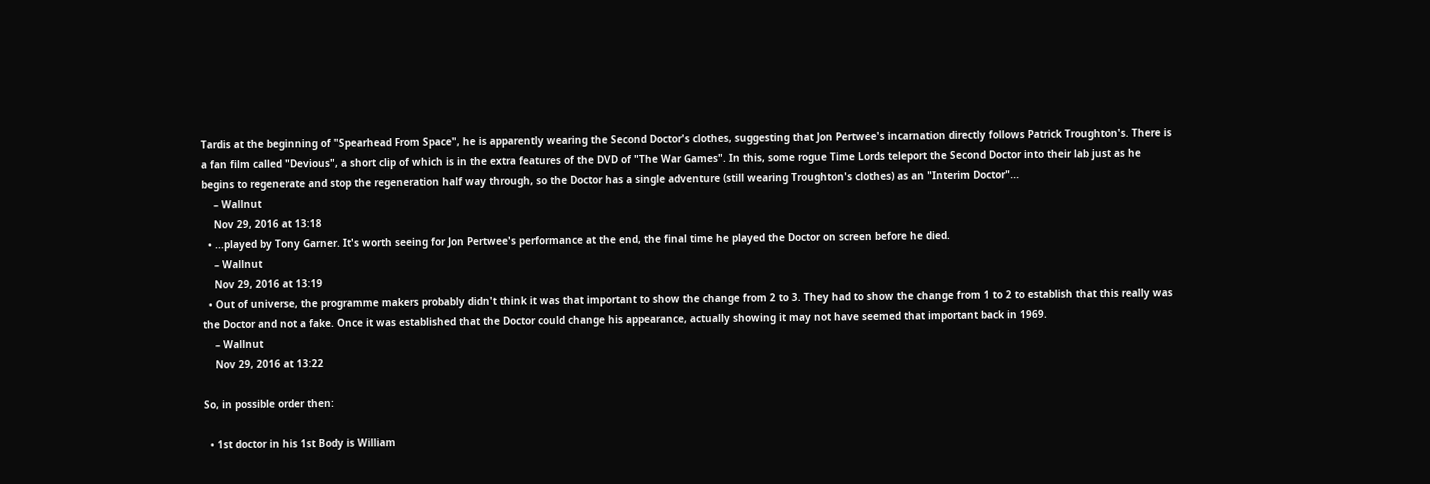Tardis at the beginning of "Spearhead From Space", he is apparently wearing the Second Doctor's clothes, suggesting that Jon Pertwee's incarnation directly follows Patrick Troughton's. There is a fan film called "Devious", a short clip of which is in the extra features of the DVD of "The War Games". In this, some rogue Time Lords teleport the Second Doctor into their lab just as he begins to regenerate and stop the regeneration half way through, so the Doctor has a single adventure (still wearing Troughton's clothes) as an "Interim Doctor"...
    – Wallnut
    Nov 29, 2016 at 13:18
  • ...played by Tony Garner. It's worth seeing for Jon Pertwee's performance at the end, the final time he played the Doctor on screen before he died.
    – Wallnut
    Nov 29, 2016 at 13:19
  • Out of universe, the programme makers probably didn't think it was that important to show the change from 2 to 3. They had to show the change from 1 to 2 to establish that this really was the Doctor and not a fake. Once it was established that the Doctor could change his appearance, actually showing it may not have seemed that important back in 1969.
    – Wallnut
    Nov 29, 2016 at 13:22

So, in possible order then:

  • 1st doctor in his 1st Body is William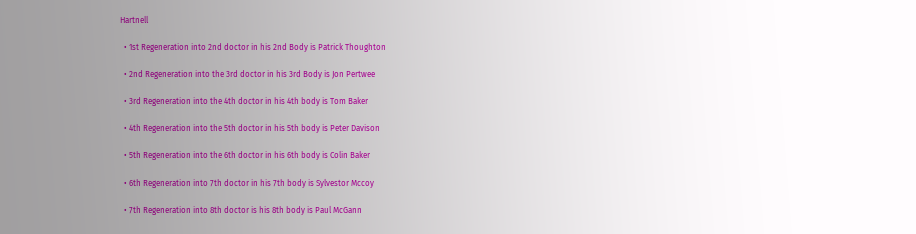Hartnell

  • 1st Regeneration into 2nd doctor in his 2nd Body is Patrick Thoughton

  • 2nd Regeneration into the 3rd doctor in his 3rd Body is Jon Pertwee

  • 3rd Regeneration into the 4th doctor in his 4th body is Tom Baker

  • 4th Regeneration into the 5th doctor in his 5th body is Peter Davison

  • 5th Regeneration into the 6th doctor in his 6th body is Colin Baker

  • 6th Regeneration into 7th doctor in his 7th body is Sylvestor Mccoy

  • 7th Regeneration into 8th doctor is his 8th body is Paul McGann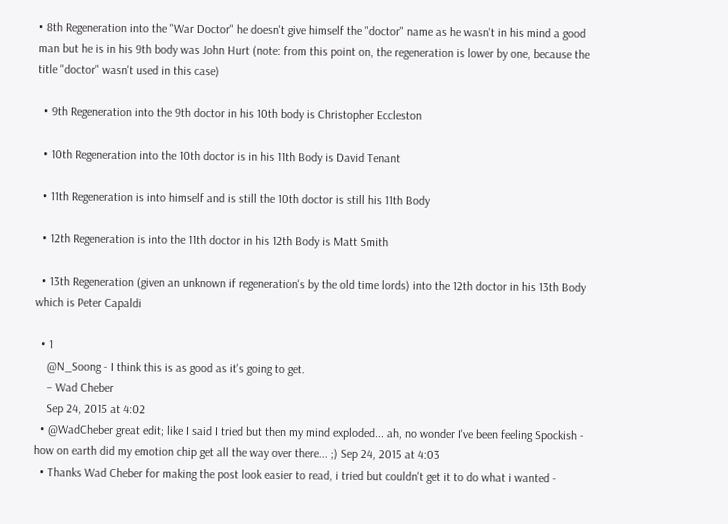• 8th Regeneration into the "War Doctor" he doesn't give himself the "doctor" name as he wasn't in his mind a good man but he is in his 9th body was John Hurt (note: from this point on, the regeneration is lower by one, because the title "doctor" wasn't used in this case)

  • 9th Regeneration into the 9th doctor in his 10th body is Christopher Eccleston

  • 10th Regeneration into the 10th doctor is in his 11th Body is David Tenant

  • 11th Regeneration is into himself and is still the 10th doctor is still his 11th Body

  • 12th Regeneration is into the 11th doctor in his 12th Body is Matt Smith

  • 13th Regeneration (given an unknown if regeneration's by the old time lords) into the 12th doctor in his 13th Body which is Peter Capaldi

  • 1
    @N_Soong - I think this is as good as it's going to get.
    – Wad Cheber
    Sep 24, 2015 at 4:02
  • @WadCheber great edit; like I said I tried but then my mind exploded... ah, no wonder I've been feeling Spockish - how on earth did my emotion chip get all the way over there... ;) Sep 24, 2015 at 4:03
  • Thanks Wad Cheber for making the post look easier to read, i tried but couldn't get it to do what i wanted -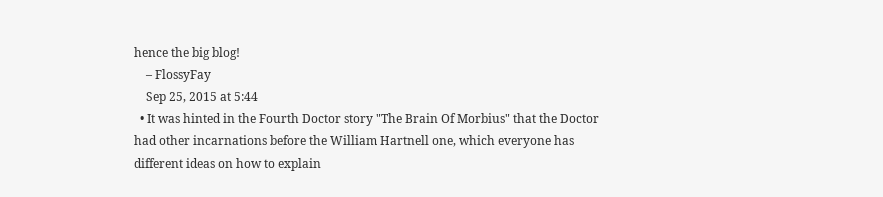hence the big blog!
    – FlossyFay
    Sep 25, 2015 at 5:44
  • It was hinted in the Fourth Doctor story "The Brain Of Morbius" that the Doctor had other incarnations before the William Hartnell one, which everyone has different ideas on how to explain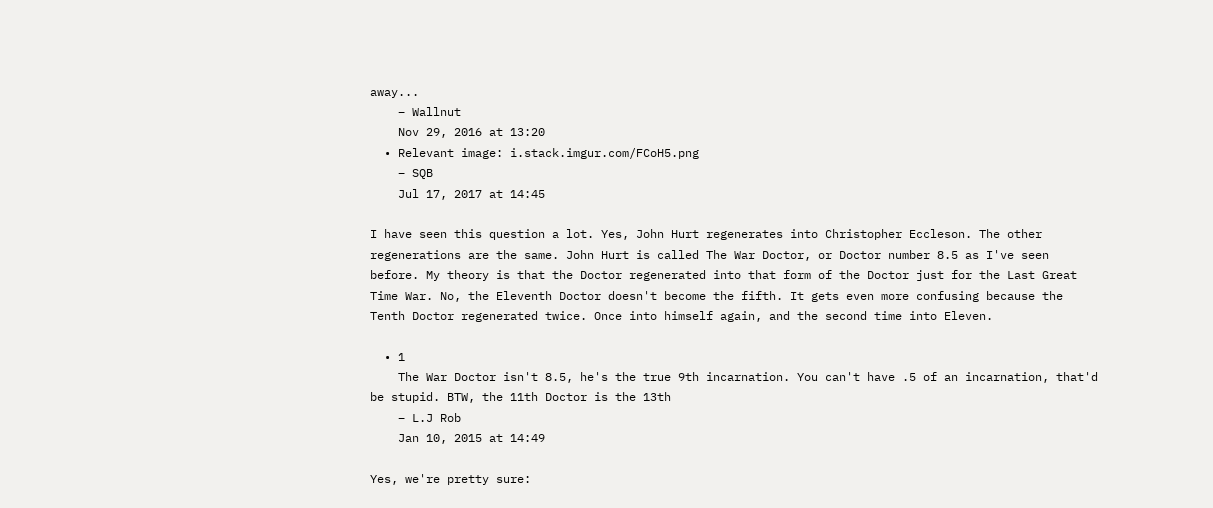away...
    – Wallnut
    Nov 29, 2016 at 13:20
  • Relevant image: i.stack.imgur.com/FCoH5.png
    – SQB
    Jul 17, 2017 at 14:45

I have seen this question a lot. Yes, John Hurt regenerates into Christopher Eccleson. The other regenerations are the same. John Hurt is called The War Doctor, or Doctor number 8.5 as I've seen before. My theory is that the Doctor regenerated into that form of the Doctor just for the Last Great Time War. No, the Eleventh Doctor doesn't become the fifth. It gets even more confusing because the Tenth Doctor regenerated twice. Once into himself again, and the second time into Eleven.

  • 1
    The War Doctor isn't 8.5, he's the true 9th incarnation. You can't have .5 of an incarnation, that'd be stupid. BTW, the 11th Doctor is the 13th
    – L.J Rob
    Jan 10, 2015 at 14:49

Yes, we're pretty sure: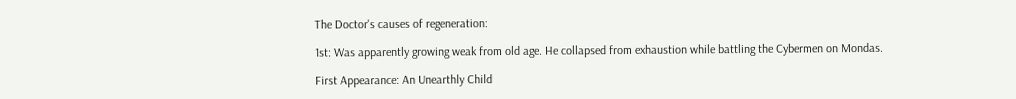The Doctor's causes of regeneration:

1st: Was apparently growing weak from old age. He collapsed from exhaustion while battling the Cybermen on Mondas.

First Appearance: An Unearthly Child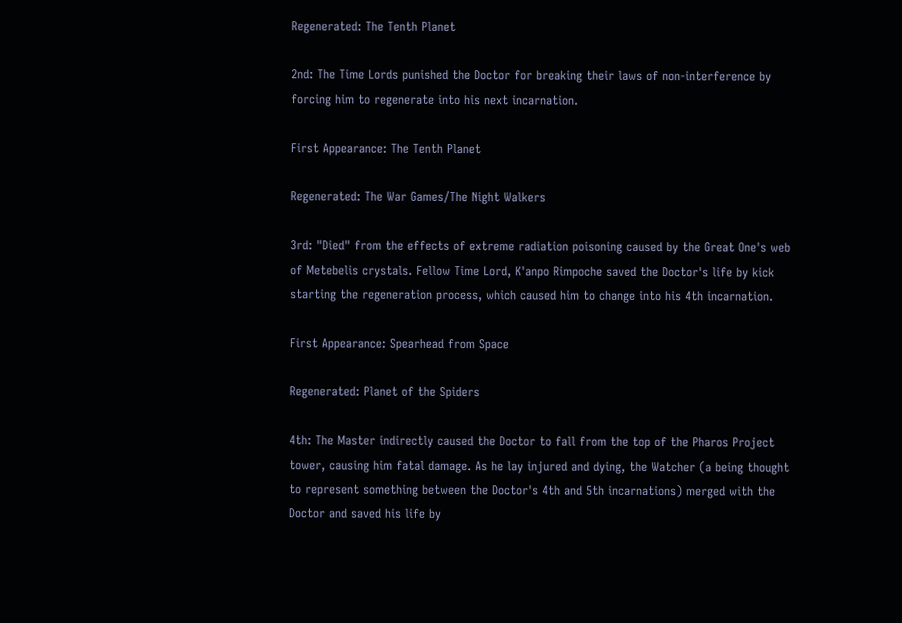Regenerated: The Tenth Planet

2nd: The Time Lords punished the Doctor for breaking their laws of non-interference by forcing him to regenerate into his next incarnation.

First Appearance: The Tenth Planet

Regenerated: The War Games/The Night Walkers

3rd: "Died" from the effects of extreme radiation poisoning caused by the Great One's web of Metebelis crystals. Fellow Time Lord, K'anpo Rimpoche saved the Doctor's life by kick starting the regeneration process, which caused him to change into his 4th incarnation.

First Appearance: Spearhead from Space

Regenerated: Planet of the Spiders

4th: The Master indirectly caused the Doctor to fall from the top of the Pharos Project tower, causing him fatal damage. As he lay injured and dying, the Watcher (a being thought to represent something between the Doctor's 4th and 5th incarnations) merged with the Doctor and saved his life by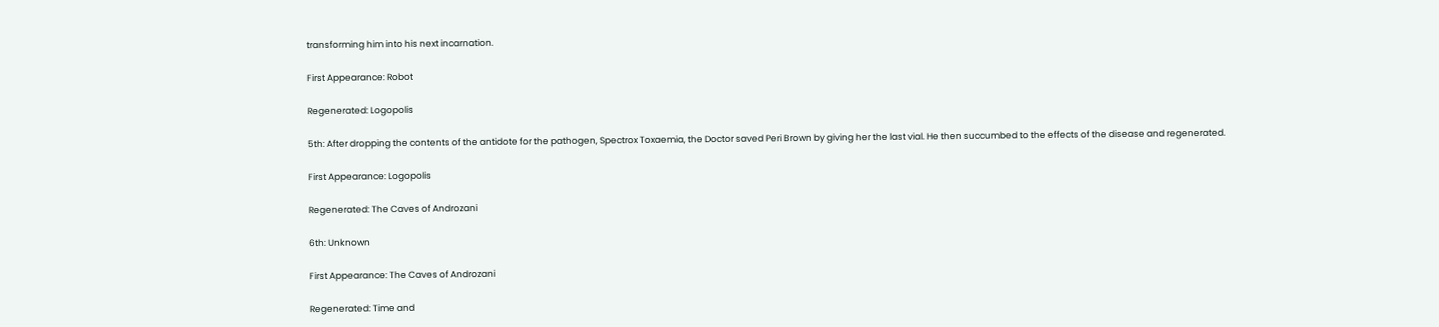transforming him into his next incarnation.

First Appearance: Robot

Regenerated: Logopolis

5th: After dropping the contents of the antidote for the pathogen, Spectrox Toxaemia, the Doctor saved Peri Brown by giving her the last vial. He then succumbed to the effects of the disease and regenerated.

First Appearance: Logopolis

Regenerated: The Caves of Androzani

6th: Unknown

First Appearance: The Caves of Androzani

Regenerated: Time and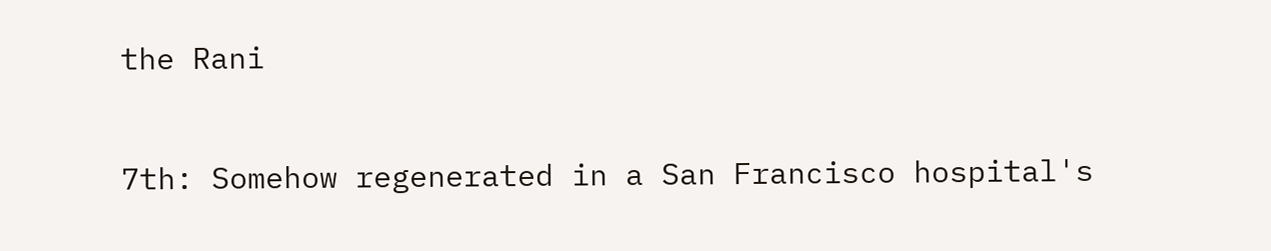the Rani

7th: Somehow regenerated in a San Francisco hospital's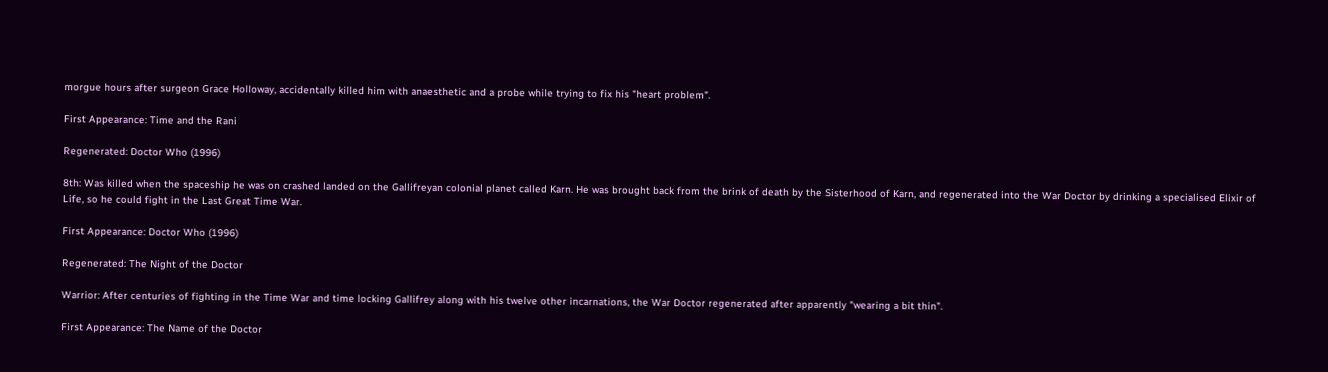morgue hours after surgeon Grace Holloway, accidentally killed him with anaesthetic and a probe while trying to fix his "heart problem".

First Appearance: Time and the Rani

Regenerated: Doctor Who (1996)

8th: Was killed when the spaceship he was on crashed landed on the Gallifreyan colonial planet called Karn. He was brought back from the brink of death by the Sisterhood of Karn, and regenerated into the War Doctor by drinking a specialised Elixir of Life, so he could fight in the Last Great Time War.

First Appearance: Doctor Who (1996)

Regenerated: The Night of the Doctor

Warrior: After centuries of fighting in the Time War and time locking Gallifrey along with his twelve other incarnations, the War Doctor regenerated after apparently "wearing a bit thin".

First Appearance: The Name of the Doctor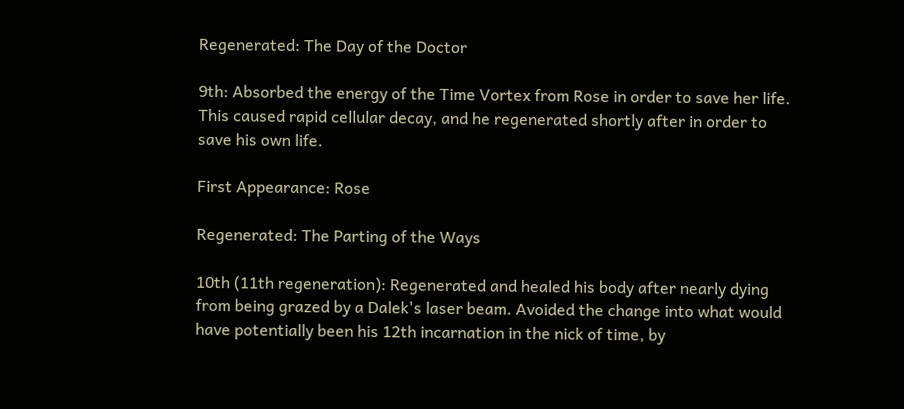Regenerated: The Day of the Doctor

9th: Absorbed the energy of the Time Vortex from Rose in order to save her life. This caused rapid cellular decay, and he regenerated shortly after in order to save his own life.

First Appearance: Rose

Regenerated: The Parting of the Ways

10th (11th regeneration): Regenerated and healed his body after nearly dying from being grazed by a Dalek's laser beam. Avoided the change into what would have potentially been his 12th incarnation in the nick of time, by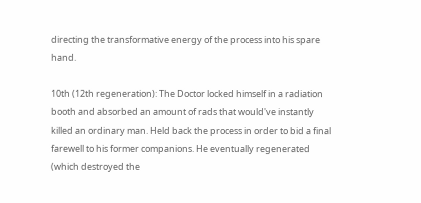directing the transformative energy of the process into his spare hand.

10th (12th regeneration): The Doctor locked himself in a radiation booth and absorbed an amount of rads that would've instantly killed an ordinary man. Held back the process in order to bid a final farewell to his former companions. He eventually regenerated (which destroyed the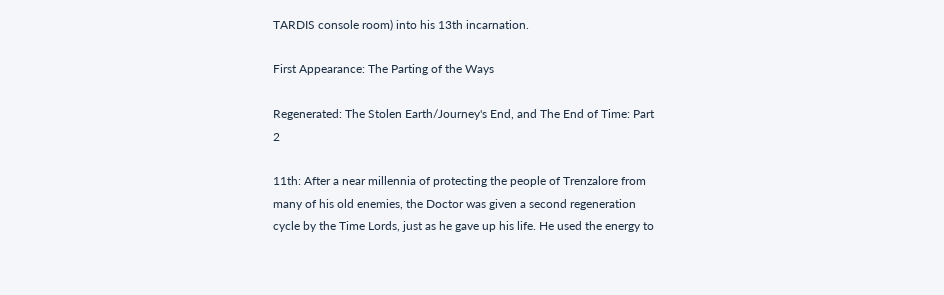TARDIS console room) into his 13th incarnation.

First Appearance: The Parting of the Ways

Regenerated: The Stolen Earth/Journey's End, and The End of Time: Part 2

11th: After a near millennia of protecting the people of Trenzalore from many of his old enemies, the Doctor was given a second regeneration cycle by the Time Lords, just as he gave up his life. He used the energy to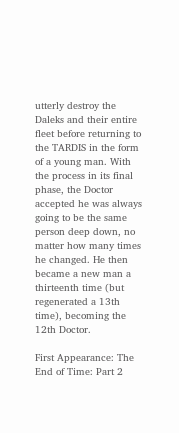utterly destroy the Daleks and their entire fleet before returning to the TARDIS in the form of a young man. With the process in its final phase, the Doctor accepted he was always going to be the same person deep down, no matter how many times he changed. He then became a new man a thirteenth time (but regenerated a 13th time), becoming the 12th Doctor.

First Appearance: The End of Time: Part 2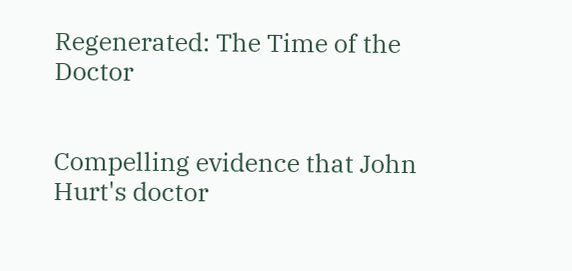Regenerated: The Time of the Doctor


Compelling evidence that John Hurt's doctor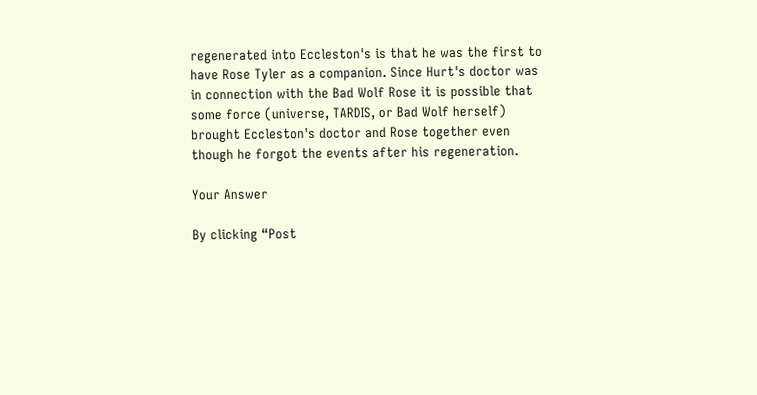regenerated into Eccleston's is that he was the first to have Rose Tyler as a companion. Since Hurt's doctor was in connection with the Bad Wolf Rose it is possible that some force (universe, TARDIS, or Bad Wolf herself) brought Eccleston's doctor and Rose together even though he forgot the events after his regeneration.

Your Answer

By clicking “Post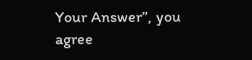Your Answer”, you agree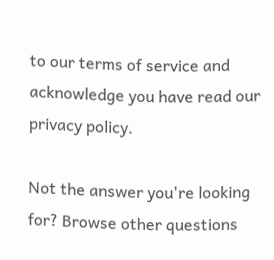to our terms of service and acknowledge you have read our privacy policy.

Not the answer you're looking for? Browse other questions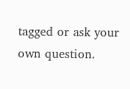tagged or ask your own question.